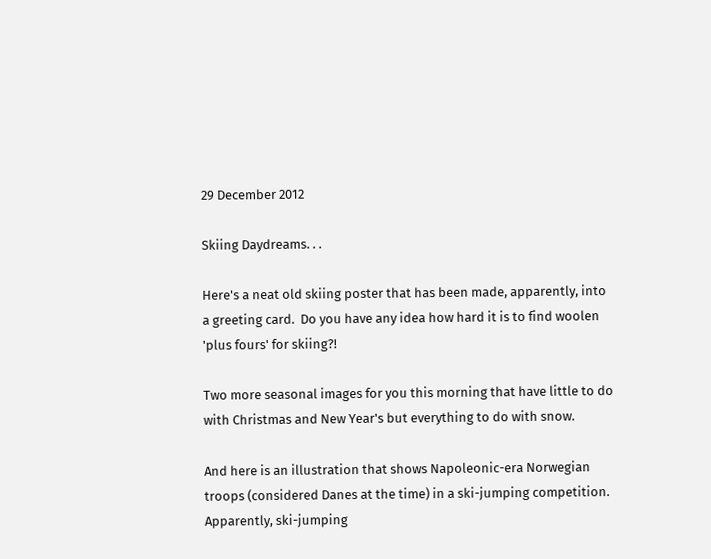29 December 2012

Skiing Daydreams. . .

Here's a neat old skiing poster that has been made, apparently, into a greeting card.  Do you have any idea how hard it is to find woolen 'plus fours' for skiing?!

Two more seasonal images for you this morning that have little to do with Christmas and New Year's but everything to do with snow.

And here is an illustration that shows Napoleonic-era Norwegian troops (considered Danes at the time) in a ski-jumping competition.  Apparently, ski-jumping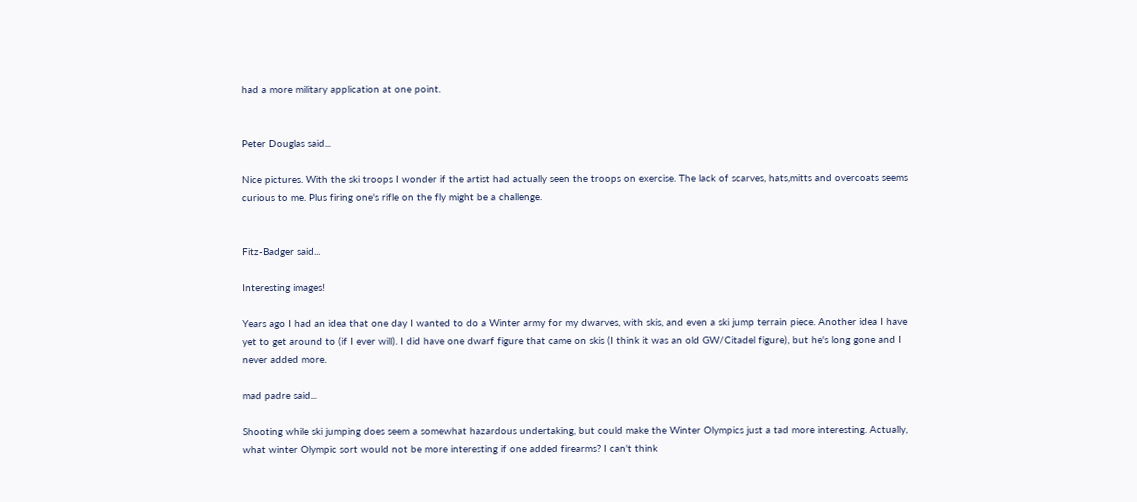had a more military application at one point.


Peter Douglas said...

Nice pictures. With the ski troops I wonder if the artist had actually seen the troops on exercise. The lack of scarves, hats,mitts and overcoats seems curious to me. Plus firing one's rifle on the fly might be a challenge.


Fitz-Badger said...

Interesting images!

Years ago I had an idea that one day I wanted to do a Winter army for my dwarves, with skis, and even a ski jump terrain piece. Another idea I have yet to get around to (if I ever will). I did have one dwarf figure that came on skis (I think it was an old GW/Citadel figure), but he's long gone and I never added more.

mad padre said...

Shooting while ski jumping does seem a somewhat hazardous undertaking, but could make the Winter Olympics just a tad more interesting. Actually, what winter Olympic sort would not be more interesting if one added firearms? I can't think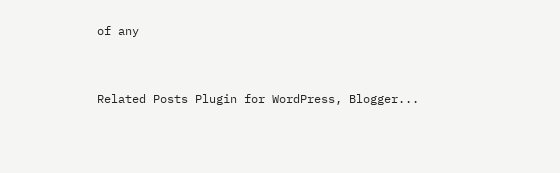of any


Related Posts Plugin for WordPress, Blogger...